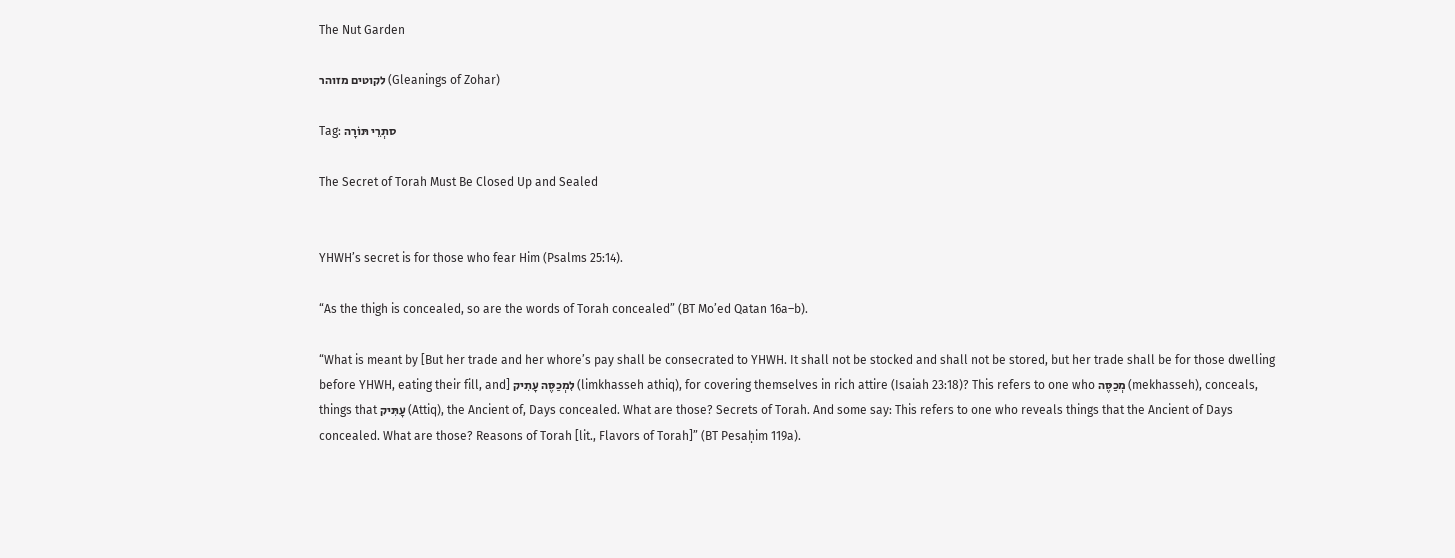The Nut Garden

לקוטים מזוהר (Gleanings of Zohar)

Tag: סתְרֵי תּוֹרָה

The Secret of Torah Must Be Closed Up and Sealed


YHWH’s secret is for those who fear Him (Psalms 25:14).

“As the thigh is concealed, so are the words of Torah concealed” (BT Mo’ed Qatan 16a–b).

“What is meant by [But her trade and her whore’s pay shall be consecrated to YHWH. It shall not be stocked and shall not be stored, but her trade shall be for those dwelling before YHWH, eating their fill, and] לִמְכַסֶּה עָתִיק (limkhasseh athiq), for covering themselves in rich attire (Isaiah 23:18)? This refers to one who מְכַסֶּה (mekhasseh), conceals, things that עָתִּיק (Attiq), the Ancient of, Days concealed. What are those? Secrets of Torah. And some say: This refers to one who reveals things that the Ancient of Days concealed. What are those? Reasons of Torah [lit., Flavors of Torah]” (BT Pesaḥim 119a).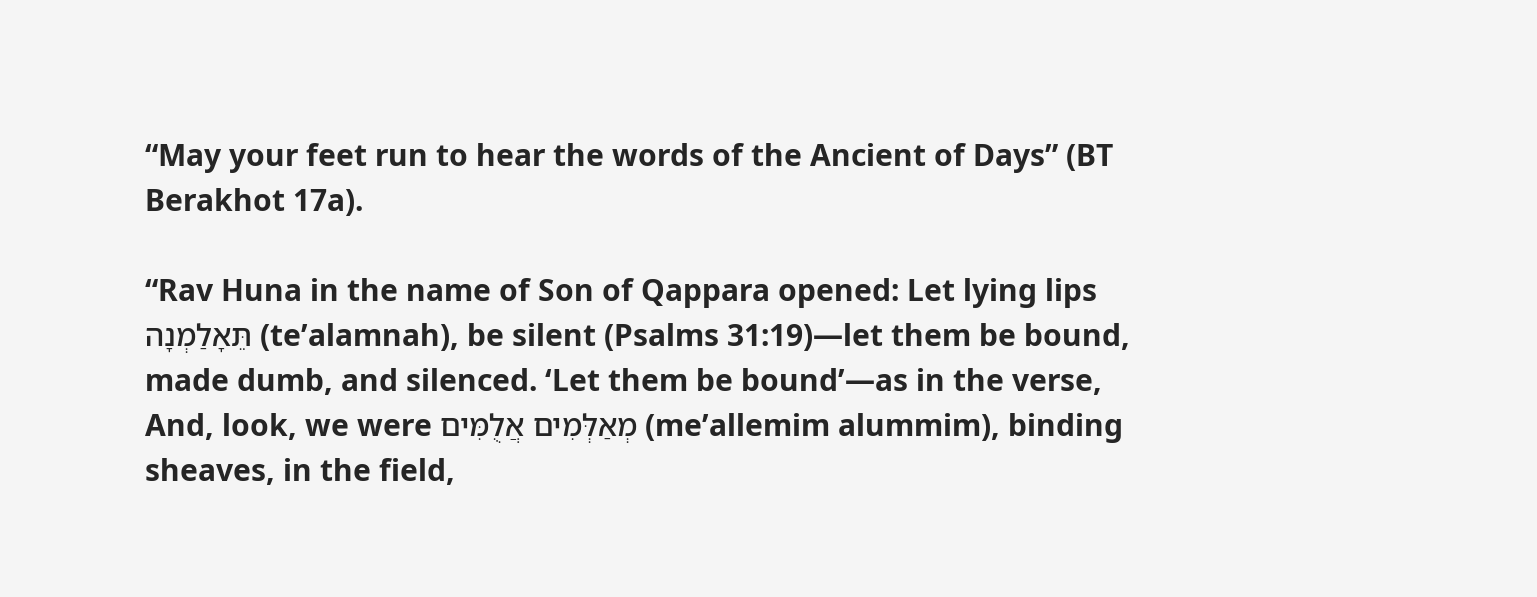“May your feet run to hear the words of the Ancient of Days” (BT Berakhot 17a).

“Rav Huna in the name of Son of Qappara opened: Let lying lips תֵּאָלַמְנָה (te’alamnah), be silent (Psalms 31:19)—let them be bound, made dumb, and silenced. ‘Let them be bound’—as in the verse, And, look, we were מְאַלְּמִים אֲלֻמִּים (me’allemim alummim), binding sheaves, in the field,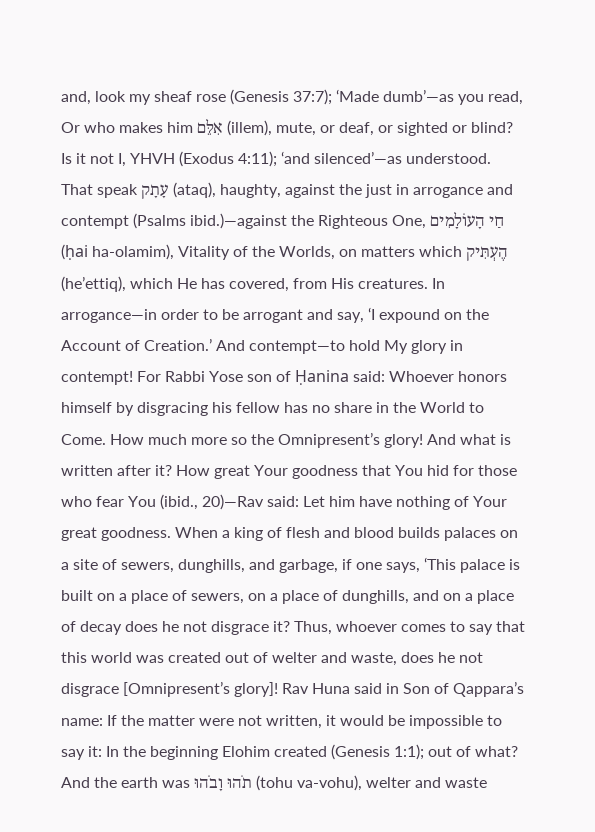and, look my sheaf rose (Genesis 37:7); ‘Made dumb’—as you read, Or who makes him אִלֵּם (illem), mute, or deaf, or sighted or blind? Is it not I, YHVH (Exodus 4:11); ‘and silenced’—as understood. That speak עָתָק (ataq), haughty, against the just in arrogance and contempt (Psalms ibid.)—against the Righteous One, חַי הָעוֹלָמִים (ḥai ha-olamim), Vitality of the Worlds, on matters which הֶעְתִּיק (he’ettiq), which He has covered, from His creatures. In arrogance—in order to be arrogant and say, ‘I expound on the Account of Creation.’ And contempt—to hold My glory in contempt! For Rabbi Yose son of Ḥanina said: Whoever honors himself by disgracing his fellow has no share in the World to Come. How much more so the Omnipresent’s glory! And what is written after it? How great Your goodness that You hid for those who fear You (ibid., 20)—Rav said: Let him have nothing of Your great goodness. When a king of flesh and blood builds palaces on a site of sewers, dunghills, and garbage, if one says, ‘This palace is built on a place of sewers, on a place of dunghills, and on a place of decay does he not disgrace it? Thus, whoever comes to say that this world was created out of welter and waste, does he not disgrace [Omnipresent’s glory]! Rav Huna said in Son of Qappara’s name: If the matter were not written, it would be impossible to say it: In the beginning Elohim created (Genesis 1:1); out of what? And the earth was תֹהוּ וָבֹהוּ (tohu va-vohu), welter and waste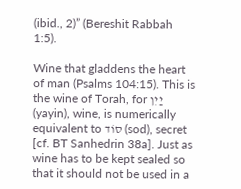(ibid., 2)” (Bereshit Rabbah 1:5).

Wine that gladdens the heart of man (Psalms 104:15). This is the wine of Torah, for יַיִן (yayin), wine, is numerically equivalent to סוֹד (sod), secret [cf. BT Sanhedrin 38a]. Just as wine has to be kept sealed so that it should not be used in a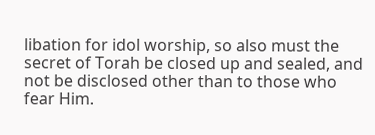libation for idol worship, so also must the secret of Torah be closed up and sealed, and not be disclosed other than to those who fear Him.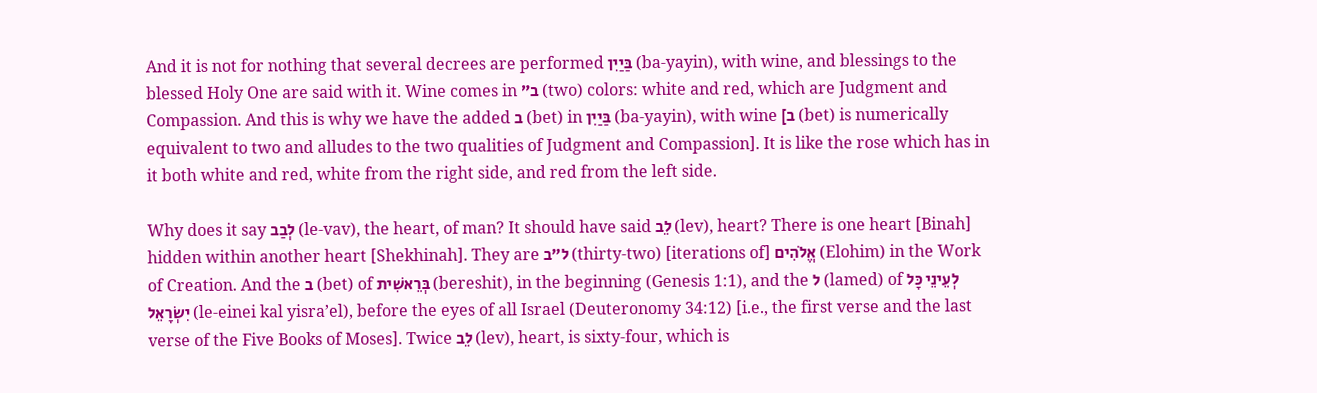And it is not for nothing that several decrees are performed בַּיַיִן (ba-yayin), with wine, and blessings to the blessed Holy One are said with it. Wine comes in ב״ (two) colors: white and red, which are Judgment and Compassion. And this is why we have the added ב (bet) in בַּיַיִן (ba-yayin), with wine [ב (bet) is numerically equivalent to two and alludes to the two qualities of Judgment and Compassion]. It is like the rose which has in it both white and red, white from the right side, and red from the left side.

Why does it say לְבַב (le-vav), the heart, of man? It should have said לֵב (lev), heart? There is one heart [Binah] hidden within another heart [Shekhinah]. They are ל״ב (thirty-two) [iterations of] אֱלֹהִים (Elohim) in the Work of Creation. And the ב (bet) of בְּרֵאשִׁית (bereshit), in the beginning (Genesis 1:1), and the ל (lamed) of לְעֵינֵי כָּל יִשְׂרָאֵל (le-einei kal yisra’el), before the eyes of all Israel (Deuteronomy 34:12) [i.e., the first verse and the last verse of the Five Books of Moses]. Twice לֵב (lev), heart, is sixty-four, which is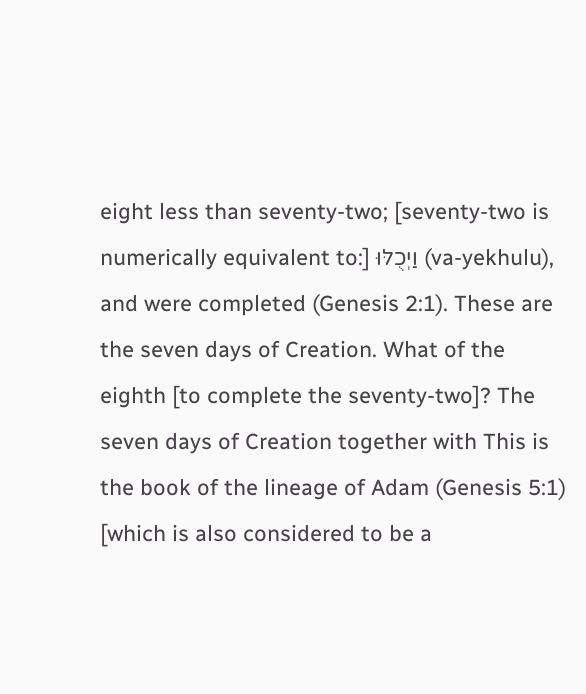eight less than seventy-two; [seventy-two is numerically equivalent to:] וַיְכֻלּוּ (va-yekhulu), and were completed (Genesis 2:1). These are the seven days of Creation. What of the eighth [to complete the seventy-two]? The seven days of Creation together with This is the book of the lineage of Adam (Genesis 5:1) [which is also considered to be a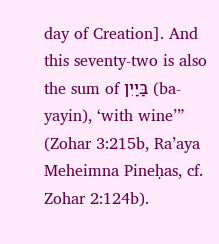day of Creation]. And this seventy-two is also the sum of בַּיַיִן (ba-yayin), ‘with wine’” (Zohar 3:215b, Ra’aya Meheimna Pineḥas, cf. Zohar 2:124b).